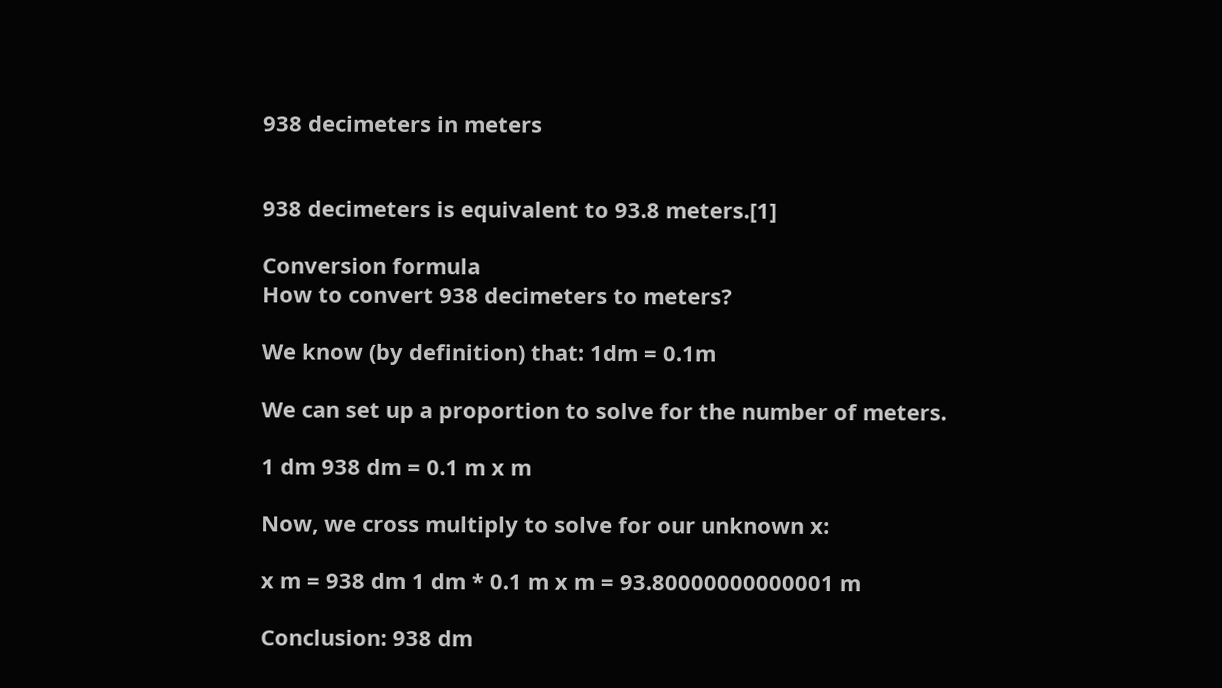938 decimeters in meters


938 decimeters is equivalent to 93.8 meters.[1]

Conversion formula
How to convert 938 decimeters to meters?

We know (by definition) that: 1dm = 0.1m

We can set up a proportion to solve for the number of meters.

1 dm 938 dm = 0.1 m x m

Now, we cross multiply to solve for our unknown x:

x m = 938 dm 1 dm * 0.1 m x m = 93.80000000000001 m

Conclusion: 938 dm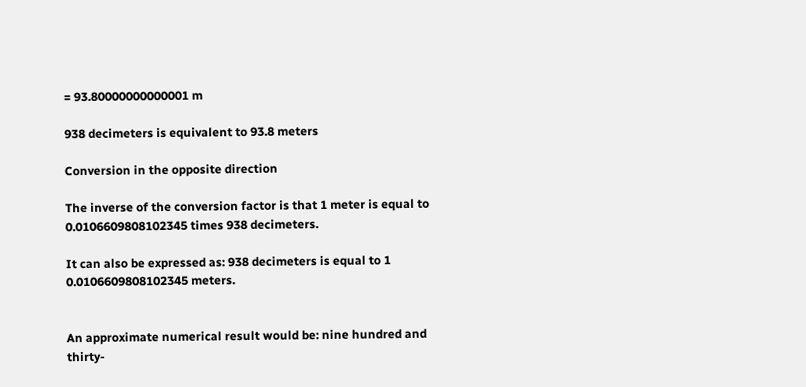= 93.80000000000001 m

938 decimeters is equivalent to 93.8 meters

Conversion in the opposite direction

The inverse of the conversion factor is that 1 meter is equal to 0.0106609808102345 times 938 decimeters.

It can also be expressed as: 938 decimeters is equal to 1 0.0106609808102345 meters.


An approximate numerical result would be: nine hundred and thirty-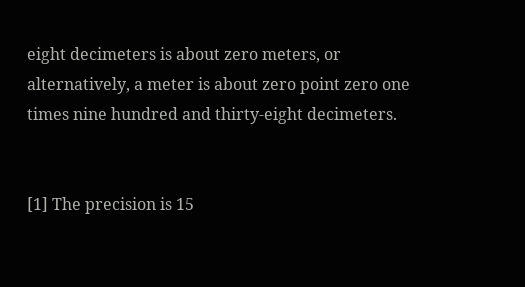eight decimeters is about zero meters, or alternatively, a meter is about zero point zero one times nine hundred and thirty-eight decimeters.


[1] The precision is 15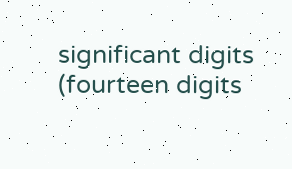significant digits (fourteen digits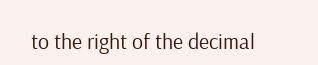to the right of the decimal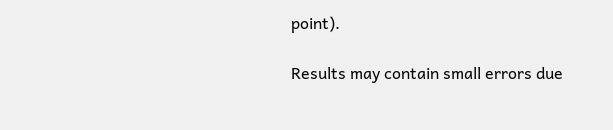point).

Results may contain small errors due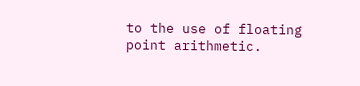to the use of floating point arithmetic.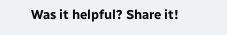Was it helpful? Share it!